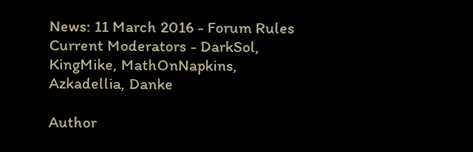News: 11 March 2016 - Forum Rules
Current Moderators - DarkSol, KingMike, MathOnNapkins, Azkadellia, Danke

Author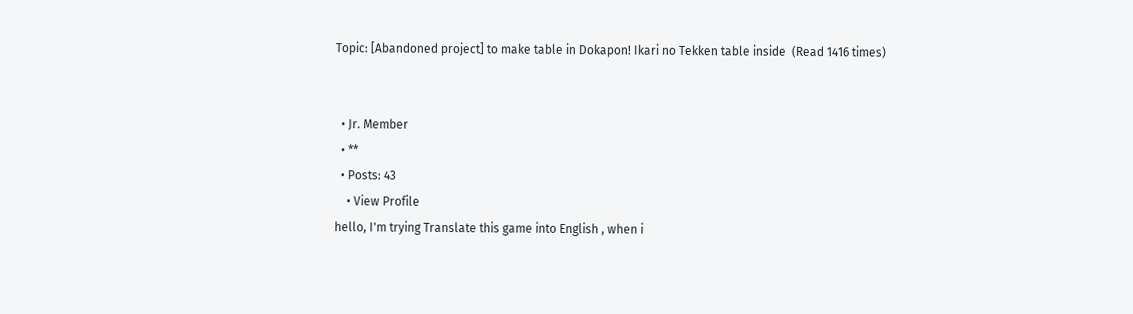Topic: [Abandoned project] to make table in Dokapon! Ikari no Tekken table inside  (Read 1416 times)


  • Jr. Member
  • **
  • Posts: 43
    • View Profile
hello, I'm trying Translate this game into English , when i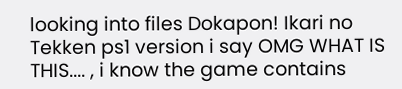looking into files Dokapon! Ikari no Tekken ps1 version i say OMG WHAT IS THIS.... , i know the game contains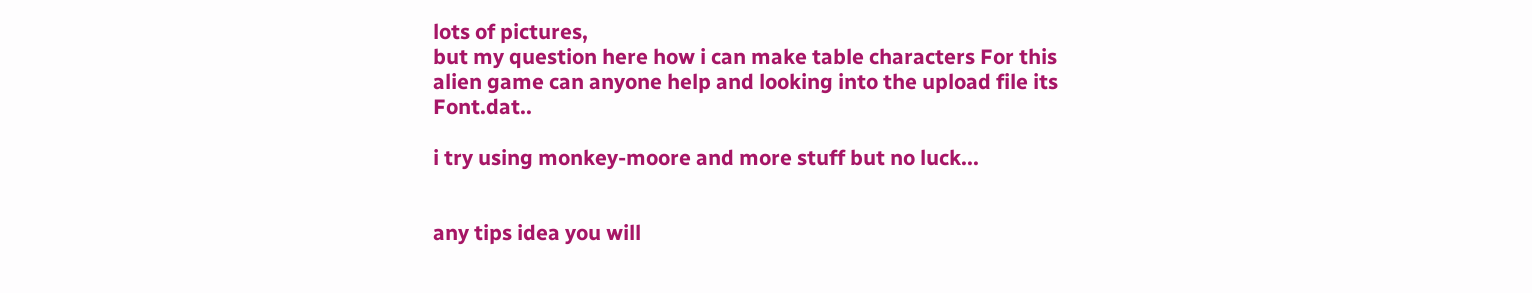lots of pictures,
but my question here how i can make table characters For this alien game can anyone help and looking into the upload file its Font.dat..

i try using monkey-moore and more stuff but no luck...


any tips idea you will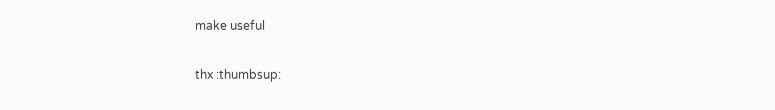make useful

thx :thumbsup: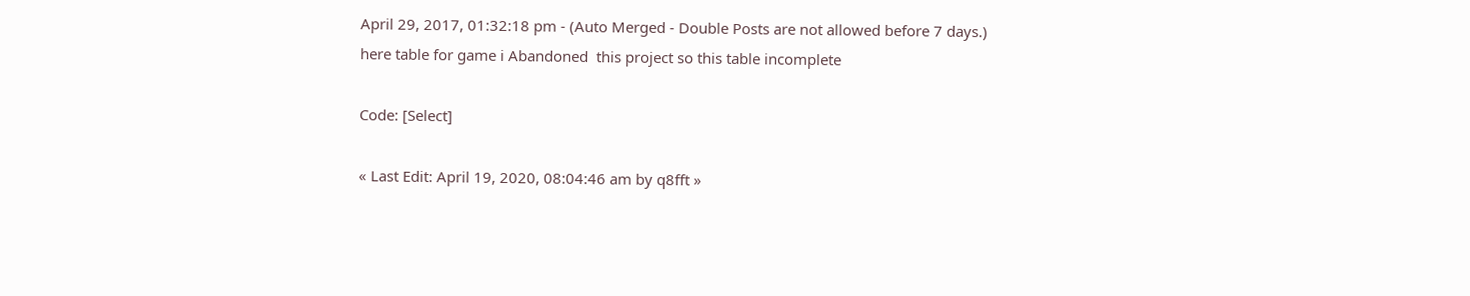April 29, 2017, 01:32:18 pm - (Auto Merged - Double Posts are not allowed before 7 days.)
here table for game i Abandoned  this project so this table incomplete

Code: [Select]

« Last Edit: April 19, 2020, 08:04:46 am by q8fft »